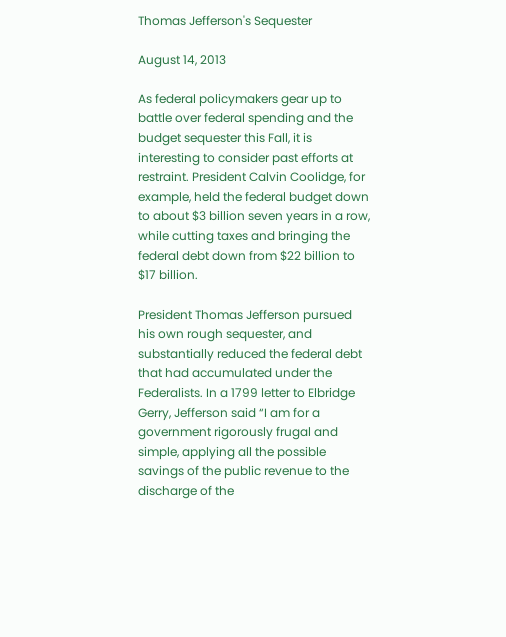Thomas Jefferson's Sequester

August 14, 2013

As federal policymakers gear up to battle over federal spending and the budget sequester this Fall, it is interesting to consider past efforts at restraint. President Calvin Coolidge, for example, held the federal budget down to about $3 billion seven years in a row, while cutting taxes and bringing the federal debt down from $22 billion to $17 billion.

President Thomas Jefferson pursued his own rough sequester, and substantially reduced the federal debt that had accumulated under the Federalists. In a 1799 letter to Elbridge Gerry, Jefferson said “I am for a government rigorously frugal and simple, applying all the possible savings of the public revenue to the discharge of the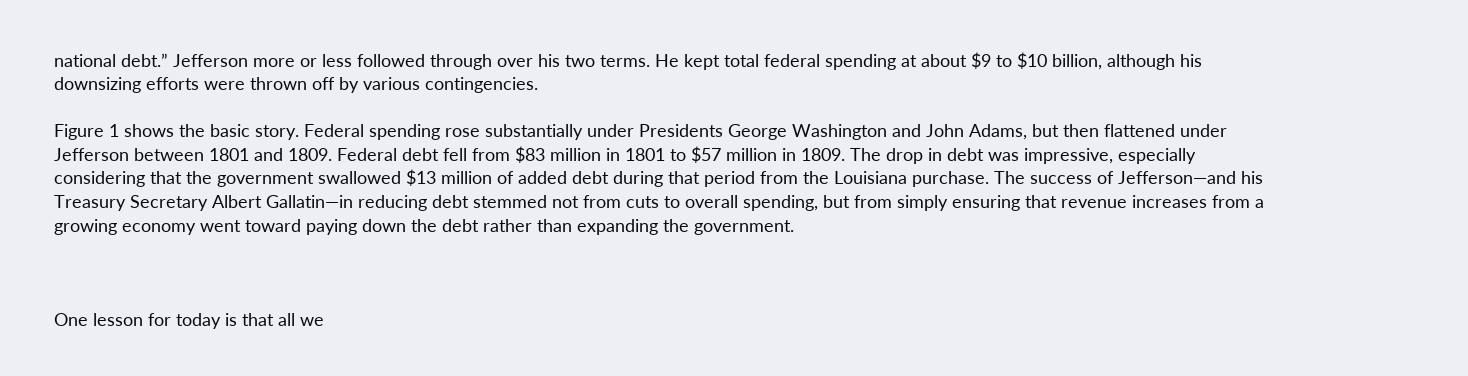national debt.” Jefferson more or less followed through over his two terms. He kept total federal spending at about $9 to $10 billion, although his downsizing efforts were thrown off by various contingencies.

Figure 1 shows the basic story. Federal spending rose substantially under Presidents George Washington and John Adams, but then flattened under Jefferson between 1801 and 1809. Federal debt fell from $83 million in 1801 to $57 million in 1809. The drop in debt was impressive, especially considering that the government swallowed $13 million of added debt during that period from the Louisiana purchase. The success of Jefferson—and his Treasury Secretary Albert Gallatin—in reducing debt stemmed not from cuts to overall spending, but from simply ensuring that revenue increases from a growing economy went toward paying down the debt rather than expanding the government.



One lesson for today is that all we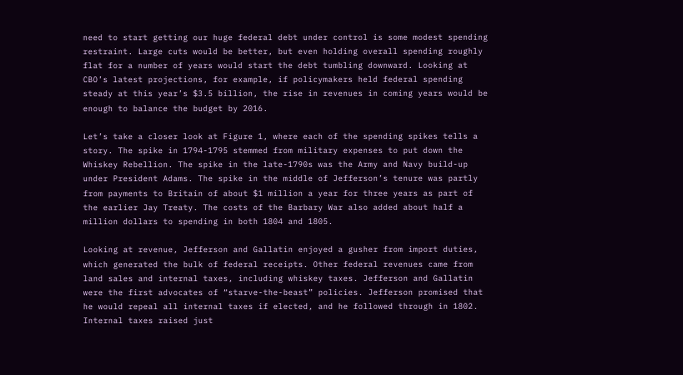need to start getting our huge federal debt under control is some modest spending restraint. Large cuts would be better, but even holding overall spending roughly flat for a number of years would start the debt tumbling downward. Looking at CBO’s latest projections, for example, if policymakers held federal spending steady at this year’s $3.5 billion, the rise in revenues in coming years would be enough to balance the budget by 2016.

Let’s take a closer look at Figure 1, where each of the spending spikes tells a story. The spike in 1794-1795 stemmed from military expenses to put down the Whiskey Rebellion. The spike in the late-1790s was the Army and Navy build-up under President Adams. The spike in the middle of Jefferson’s tenure was partly from payments to Britain of about $1 million a year for three years as part of the earlier Jay Treaty. The costs of the Barbary War also added about half a million dollars to spending in both 1804 and 1805.

Looking at revenue, Jefferson and Gallatin enjoyed a gusher from import duties, which generated the bulk of federal receipts. Other federal revenues came from land sales and internal taxes, including whiskey taxes. Jefferson and Gallatin were the first advocates of “starve-the-beast” policies. Jefferson promised that he would repeal all internal taxes if elected, and he followed through in 1802. Internal taxes raised just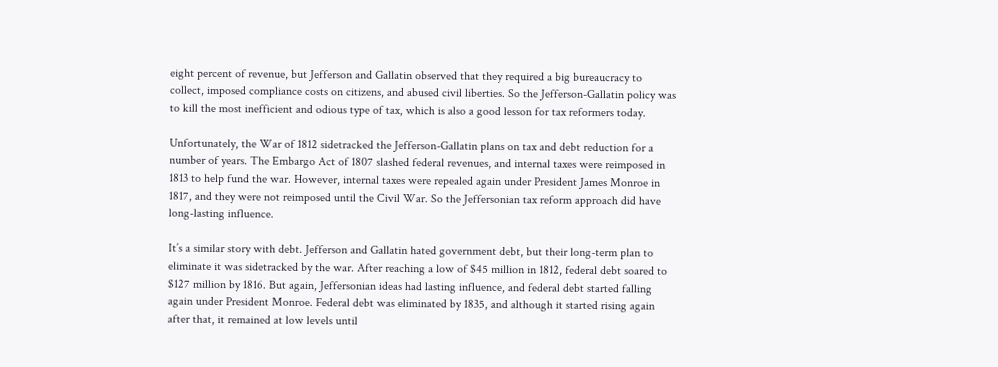eight percent of revenue, but Jefferson and Gallatin observed that they required a big bureaucracy to collect, imposed compliance costs on citizens, and abused civil liberties. So the Jefferson-Gallatin policy was to kill the most inefficient and odious type of tax, which is also a good lesson for tax reformers today.

Unfortunately, the War of 1812 sidetracked the Jefferson-Gallatin plans on tax and debt reduction for a number of years. The Embargo Act of 1807 slashed federal revenues, and internal taxes were reimposed in 1813 to help fund the war. However, internal taxes were repealed again under President James Monroe in 1817, and they were not reimposed until the Civil War. So the Jeffersonian tax reform approach did have long-lasting influence.

It’s a similar story with debt. Jefferson and Gallatin hated government debt, but their long-term plan to eliminate it was sidetracked by the war. After reaching a low of $45 million in 1812, federal debt soared to $127 million by 1816. But again, Jeffersonian ideas had lasting influence, and federal debt started falling again under President Monroe. Federal debt was eliminated by 1835, and although it started rising again after that, it remained at low levels until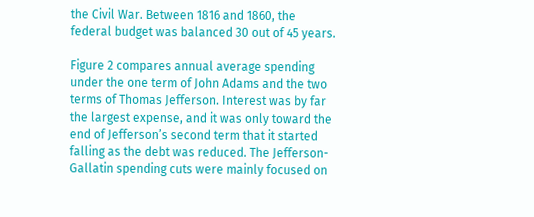the Civil War. Between 1816 and 1860, the federal budget was balanced 30 out of 45 years.

Figure 2 compares annual average spending under the one term of John Adams and the two terms of Thomas Jefferson. Interest was by far the largest expense, and it was only toward the end of Jefferson’s second term that it started falling as the debt was reduced. The Jefferson-Gallatin spending cuts were mainly focused on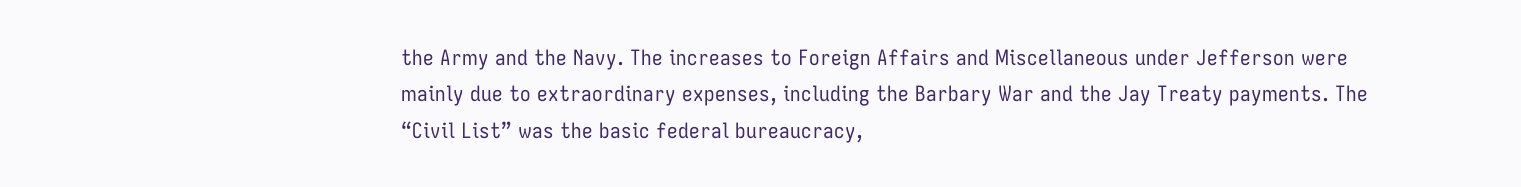the Army and the Navy. The increases to Foreign Affairs and Miscellaneous under Jefferson were mainly due to extraordinary expenses, including the Barbary War and the Jay Treaty payments. The “Civil List” was the basic federal bureaucracy,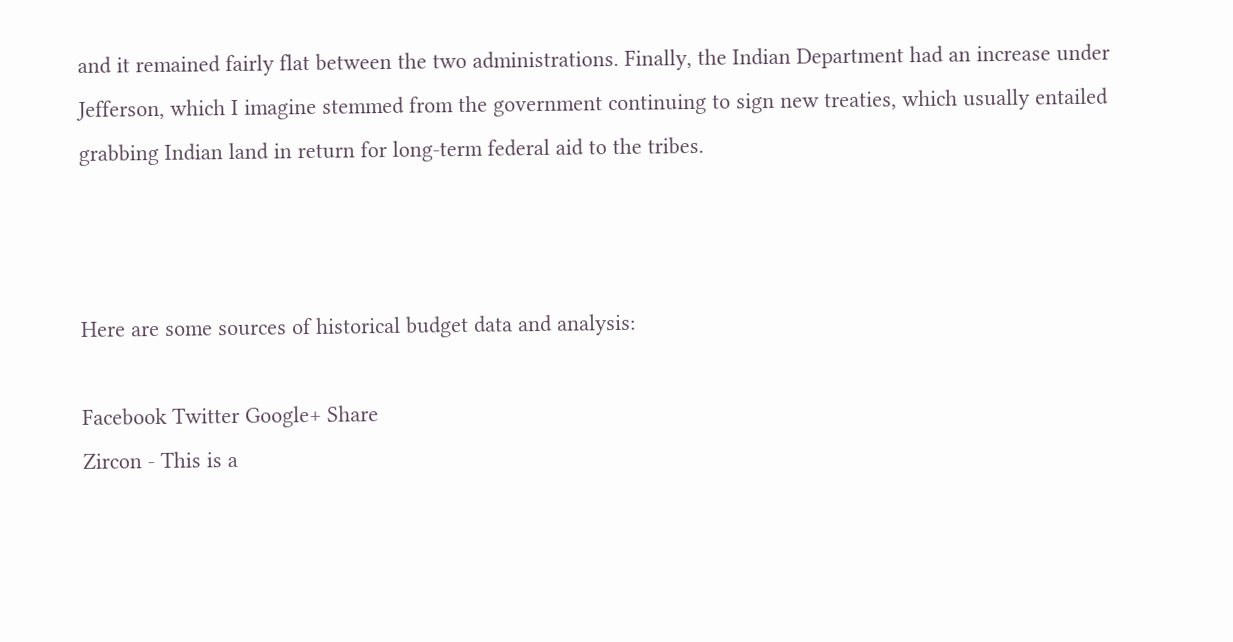and it remained fairly flat between the two administrations. Finally, the Indian Department had an increase under Jefferson, which I imagine stemmed from the government continuing to sign new treaties, which usually entailed grabbing Indian land in return for long-term federal aid to the tribes.



Here are some sources of historical budget data and analysis:

Facebook Twitter Google+ Share
Zircon - This is a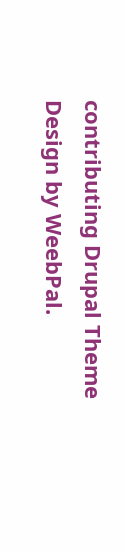contributing Drupal Theme
Design by WeebPal.